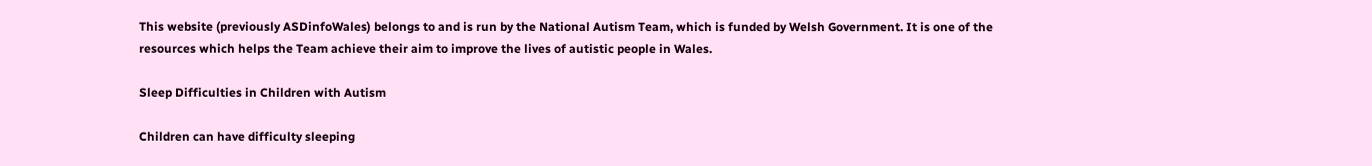This website (previously ASDinfoWales) belongs to and is run by the National Autism Team, which is funded by Welsh Government. It is one of the resources which helps the Team achieve their aim to improve the lives of autistic people in Wales.

Sleep Difficulties in Children with Autism

Children can have difficulty sleeping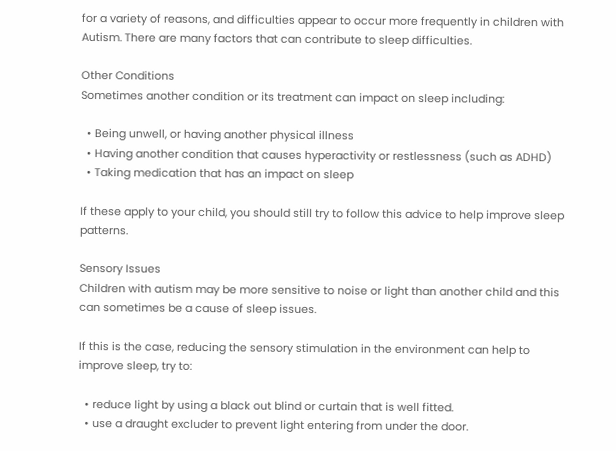for a variety of reasons, and difficulties appear to occur more frequently in children with Autism. There are many factors that can contribute to sleep difficulties.

Other Conditions
Sometimes another condition or its treatment can impact on sleep including:

  • Being unwell, or having another physical illness
  • Having another condition that causes hyperactivity or restlessness (such as ADHD)
  • Taking medication that has an impact on sleep

If these apply to your child, you should still try to follow this advice to help improve sleep patterns.

Sensory Issues
Children with autism may be more sensitive to noise or light than another child and this can sometimes be a cause of sleep issues.

If this is the case, reducing the sensory stimulation in the environment can help to improve sleep, try to:

  • reduce light by using a black out blind or curtain that is well fitted.
  • use a draught excluder to prevent light entering from under the door.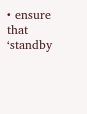• ensure that ‘standby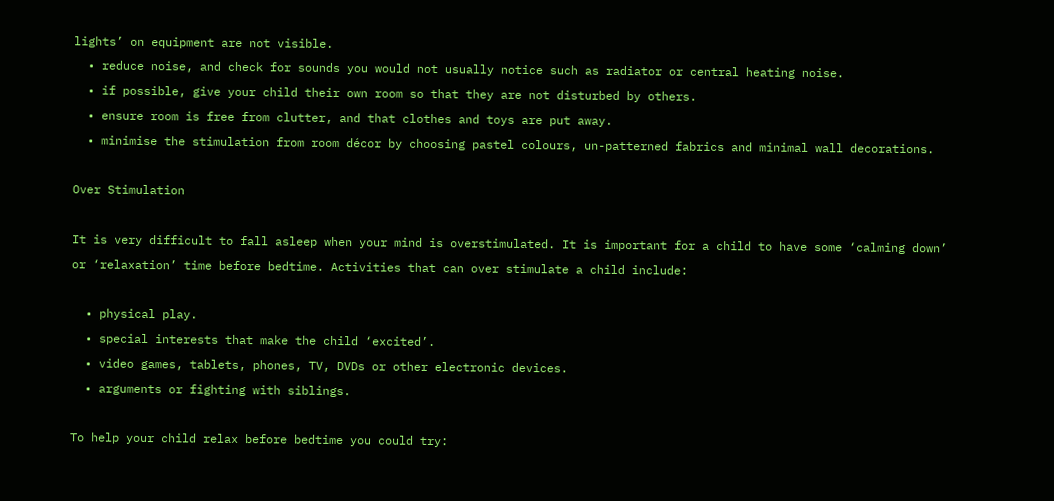lights’ on equipment are not visible.
  • reduce noise, and check for sounds you would not usually notice such as radiator or central heating noise.
  • if possible, give your child their own room so that they are not disturbed by others.
  • ensure room is free from clutter, and that clothes and toys are put away.
  • minimise the stimulation from room décor by choosing pastel colours, un-patterned fabrics and minimal wall decorations.

Over Stimulation

It is very difficult to fall asleep when your mind is overstimulated. It is important for a child to have some ‘calming down’ or ‘relaxation’ time before bedtime. Activities that can over stimulate a child include:

  • physical play.
  • special interests that make the child ‘excited’.
  • video games, tablets, phones, TV, DVDs or other electronic devices.
  • arguments or fighting with siblings.

To help your child relax before bedtime you could try: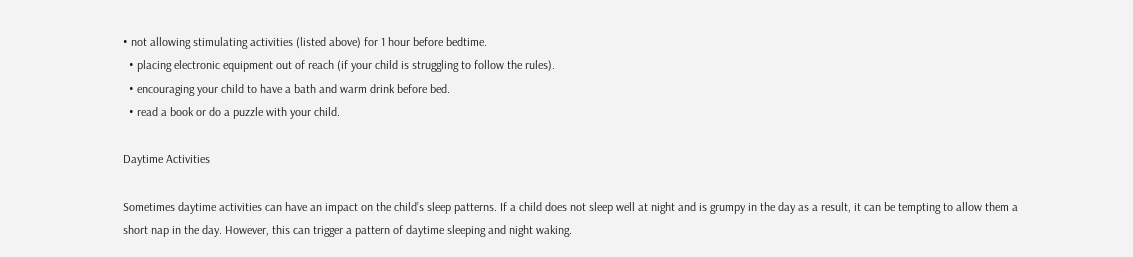• not allowing stimulating activities (listed above) for 1 hour before bedtime.
  • placing electronic equipment out of reach (if your child is struggling to follow the rules).
  • encouraging your child to have a bath and warm drink before bed.
  • read a book or do a puzzle with your child.

Daytime Activities

Sometimes daytime activities can have an impact on the child’s sleep patterns. If a child does not sleep well at night and is grumpy in the day as a result, it can be tempting to allow them a short nap in the day. However, this can trigger a pattern of daytime sleeping and night waking.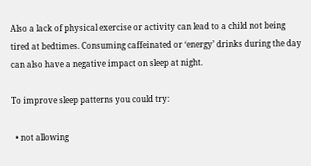Also a lack of physical exercise or activity can lead to a child not being tired at bedtimes. Consuming caffeinated or ‘energy’ drinks during the day can also have a negative impact on sleep at night.

To improve sleep patterns you could try:

  • not allowing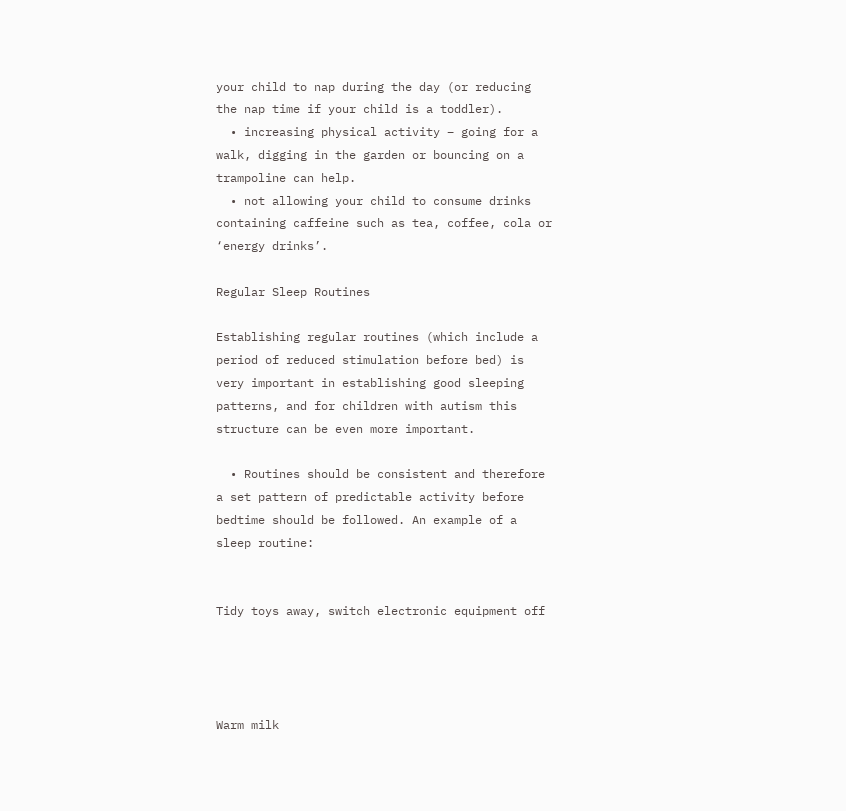your child to nap during the day (or reducing the nap time if your child is a toddler).
  • increasing physical activity – going for a walk, digging in the garden or bouncing on a trampoline can help.
  • not allowing your child to consume drinks containing caffeine such as tea, coffee, cola or ‘energy drinks’.

Regular Sleep Routines

Establishing regular routines (which include a period of reduced stimulation before bed) is very important in establishing good sleeping patterns, and for children with autism this structure can be even more important.

  • Routines should be consistent and therefore a set pattern of predictable activity before bedtime should be followed. An example of a sleep routine:


Tidy toys away, switch electronic equipment off




Warm milk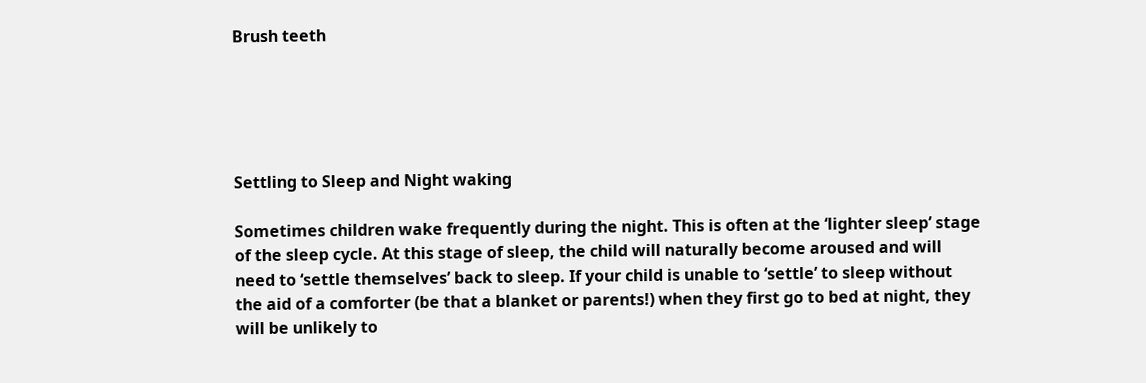Brush teeth





Settling to Sleep and Night waking

Sometimes children wake frequently during the night. This is often at the ‘lighter sleep’ stage of the sleep cycle. At this stage of sleep, the child will naturally become aroused and will need to ‘settle themselves’ back to sleep. If your child is unable to ‘settle’ to sleep without the aid of a comforter (be that a blanket or parents!) when they first go to bed at night, they will be unlikely to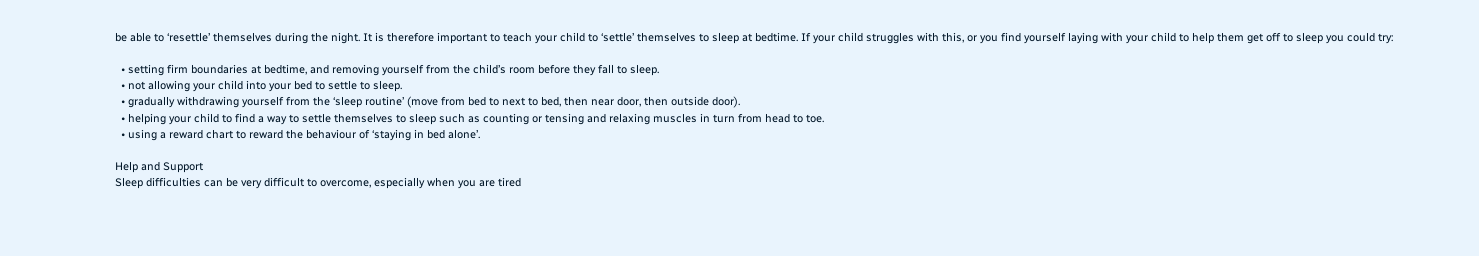be able to ‘resettle’ themselves during the night. It is therefore important to teach your child to ‘settle’ themselves to sleep at bedtime. If your child struggles with this, or you find yourself laying with your child to help them get off to sleep you could try:

  • setting firm boundaries at bedtime, and removing yourself from the child’s room before they fall to sleep.
  • not allowing your child into your bed to settle to sleep.
  • gradually withdrawing yourself from the ‘sleep routine’ (move from bed to next to bed, then near door, then outside door).
  • helping your child to find a way to settle themselves to sleep such as counting or tensing and relaxing muscles in turn from head to toe.
  • using a reward chart to reward the behaviour of ‘staying in bed alone’.

Help and Support
Sleep difficulties can be very difficult to overcome, especially when you are tired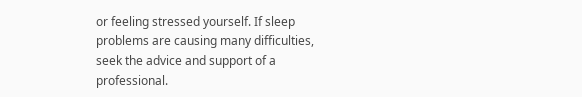or feeling stressed yourself. If sleep problems are causing many difficulties, seek the advice and support of a professional.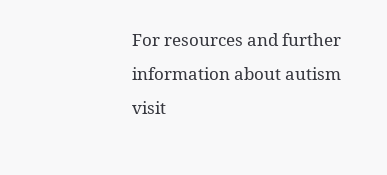For resources and further information about autism visit